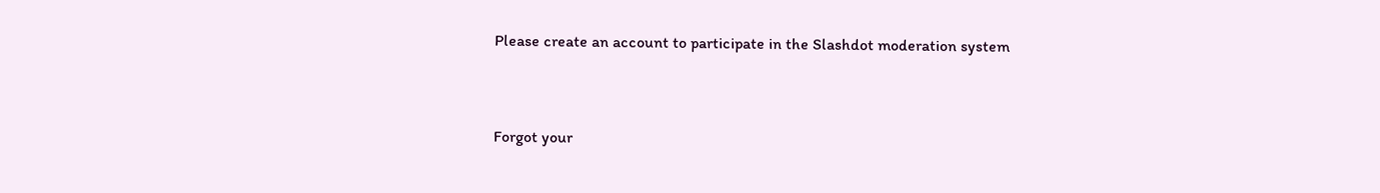Please create an account to participate in the Slashdot moderation system


Forgot your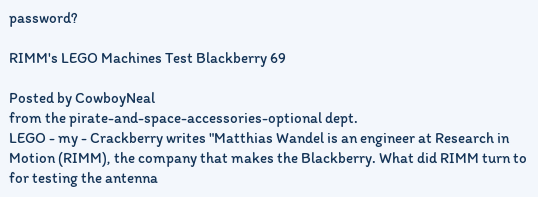password?

RIMM's LEGO Machines Test Blackberry 69

Posted by CowboyNeal
from the pirate-and-space-accessories-optional dept.
LEGO - my - Crackberry writes "Matthias Wandel is an engineer at Research in Motion (RIMM), the company that makes the Blackberry. What did RIMM turn to for testing the antenna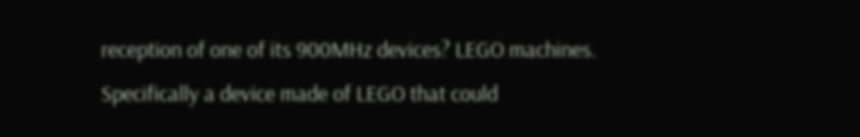reception of one of its 900MHz devices? LEGO machines. Specifically a device made of LEGO that could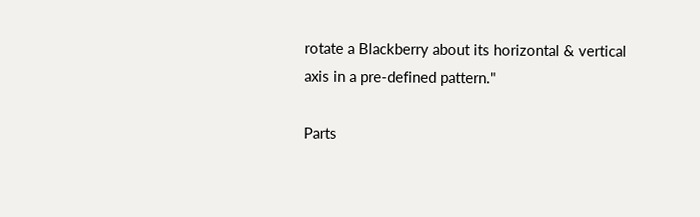rotate a Blackberry about its horizontal & vertical axis in a pre-defined pattern."

Parts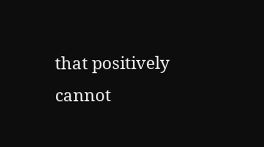that positively cannot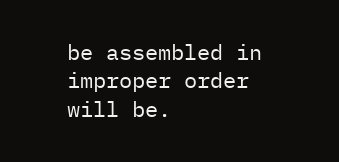be assembled in improper order will be.